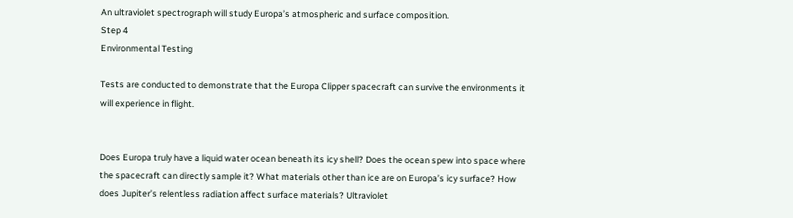An ultraviolet spectrograph will study Europa’s atmospheric and surface composition.
Step 4
Environmental Testing

Tests are conducted to demonstrate that the Europa Clipper spacecraft can survive the environments it will experience in flight.


Does Europa truly have a liquid water ocean beneath its icy shell? Does the ocean spew into space where the spacecraft can directly sample it? What materials other than ice are on Europa’s icy surface? How does Jupiter’s relentless radiation affect surface materials? Ultraviolet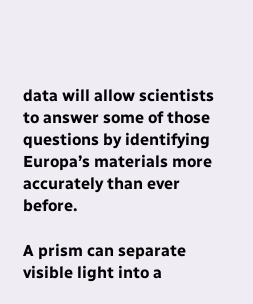data will allow scientists to answer some of those questions by identifying Europa’s materials more accurately than ever before.

A prism can separate visible light into a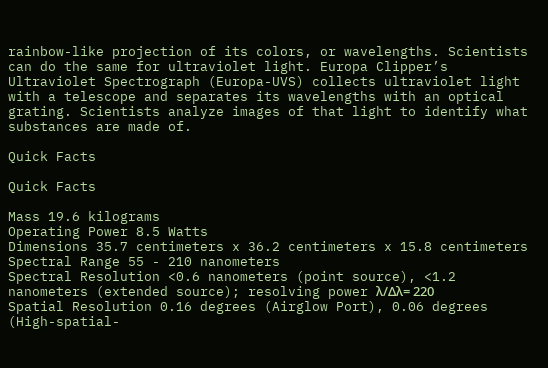rainbow-like projection of its colors, or wavelengths. Scientists can do the same for ultraviolet light. Europa Clipper’s Ultraviolet Spectrograph (Europa-UVS) collects ultraviolet light with a telescope and separates its wavelengths with an optical grating. Scientists analyze images of that light to identify what substances are made of.

Quick Facts

Quick Facts

Mass 19.6 kilograms
Operating Power 8.5 Watts
Dimensions 35.7 centimeters x 36.2 centimeters x 15.8 centimeters
Spectral Range 55 - 210 nanometers
Spectral Resolution <0.6 nanometers (point source), <1.2 nanometers (extended source); resolving power λ/Δλ= 220
Spatial Resolution 0.16 degrees (Airglow Port), 0.06 degrees (High-spatial-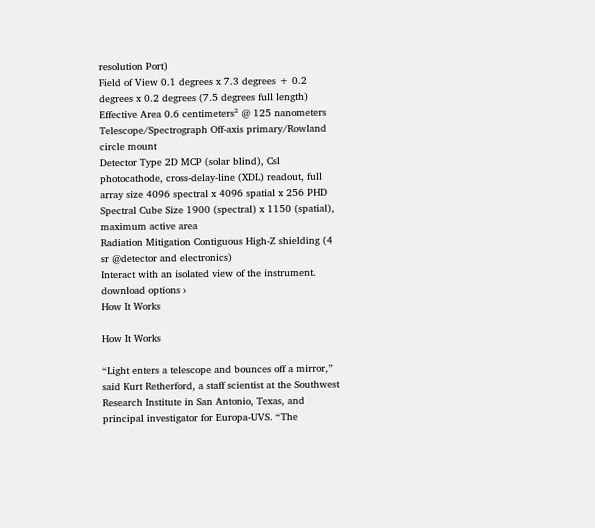resolution Port)
Field of View 0.1 degrees x 7.3 degrees + 0.2 degrees x 0.2 degrees (7.5 degrees full length)
Effective Area 0.6 centimeters² @ 125 nanometers
Telescope/Spectrograph Off-axis primary/Rowland circle mount
Detector Type 2D MCP (solar blind), Csl photocathode, cross-delay-line (XDL) readout, full array size 4096 spectral x 4096 spatial x 256 PHD
Spectral Cube Size 1900 (spectral) x 1150 (spatial), maximum active area
Radiation Mitigation Contiguous High-Z shielding (4 sr @detector and electronics)
Interact with an isolated view of the instrument. download options ›
How It Works

How It Works

“Light enters a telescope and bounces off a mirror,” said Kurt Retherford, a staff scientist at the Southwest Research Institute in San Antonio, Texas, and principal investigator for Europa-UVS. “The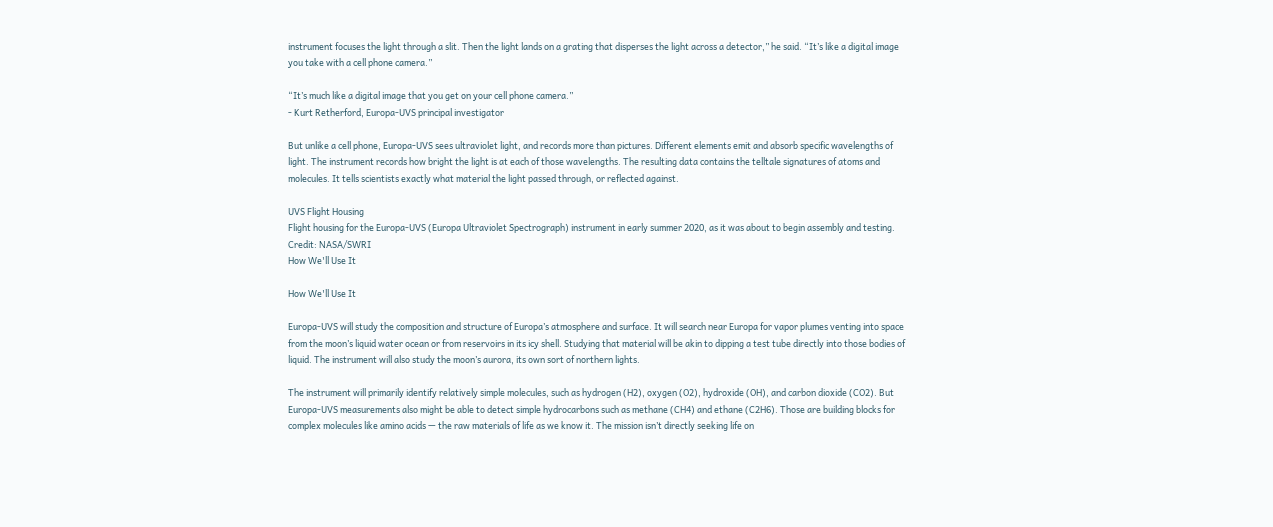instrument focuses the light through a slit. Then the light lands on a grating that disperses the light across a detector,” he said. “It’s like a digital image you take with a cell phone camera.”

“It’s much like a digital image that you get on your cell phone camera.”
- Kurt Retherford, Europa-UVS principal investigator

But unlike a cell phone, Europa-UVS sees ultraviolet light, and records more than pictures. Different elements emit and absorb specific wavelengths of light. The instrument records how bright the light is at each of those wavelengths. The resulting data contains the telltale signatures of atoms and molecules. It tells scientists exactly what material the light passed through, or reflected against.

UVS Flight Housing
Flight housing for the Europa-UVS (Europa Ultraviolet Spectrograph) instrument in early summer 2020, as it was about to begin assembly and testing. Credit: NASA/SWRI
How We'll Use It

How We'll Use It

Europa-UVS will study the composition and structure of Europa’s atmosphere and surface. It will search near Europa for vapor plumes venting into space from the moon’s liquid water ocean or from reservoirs in its icy shell. Studying that material will be akin to dipping a test tube directly into those bodies of liquid. The instrument will also study the moon’s aurora, its own sort of northern lights.

The instrument will primarily identify relatively simple molecules, such as hydrogen (H2), oxygen (O2), hydroxide (OH), and carbon dioxide (CO2). But Europa-UVS measurements also might be able to detect simple hydrocarbons such as methane (CH4) and ethane (C2H6). Those are building blocks for complex molecules like amino acids — the raw materials of life as we know it. The mission isn’t directly seeking life on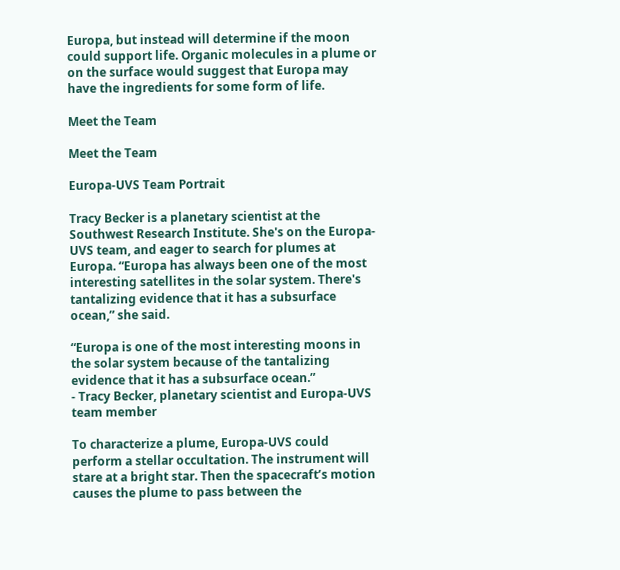Europa, but instead will determine if the moon could support life. Organic molecules in a plume or on the surface would suggest that Europa may have the ingredients for some form of life.

Meet the Team

Meet the Team

Europa-UVS Team Portrait

Tracy Becker is a planetary scientist at the Southwest Research Institute. She's on the Europa-UVS team, and eager to search for plumes at Europa. “Europa has always been one of the most interesting satellites in the solar system. There's tantalizing evidence that it has a subsurface ocean,” she said.

“Europa is one of the most interesting moons in the solar system because of the tantalizing evidence that it has a subsurface ocean.”
- Tracy Becker, planetary scientist and Europa-UVS team member

To characterize a plume, Europa-UVS could perform a stellar occultation. The instrument will stare at a bright star. Then the spacecraft’s motion causes the plume to pass between the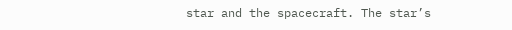star and the spacecraft. The star’s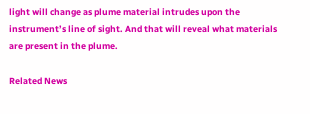light will change as plume material intrudes upon the instrument’s line of sight. And that will reveal what materials are present in the plume.

Related News